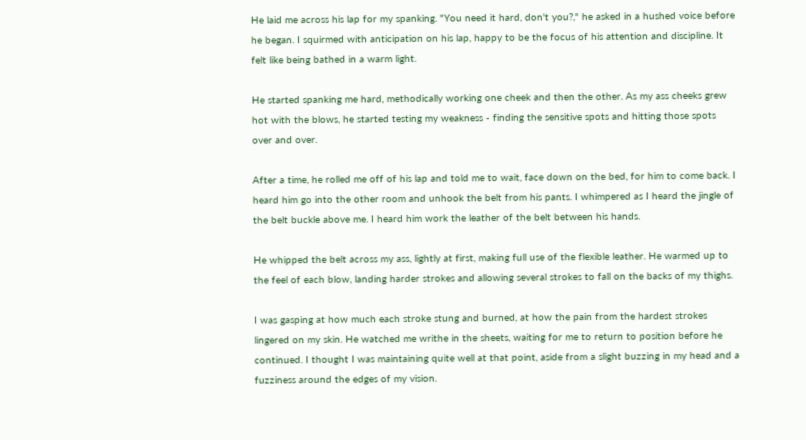He laid me across his lap for my spanking. "You need it hard, don't you?," he asked in a hushed voice before he began. I squirmed with anticipation on his lap, happy to be the focus of his attention and discipline. It felt like being bathed in a warm light.

He started spanking me hard, methodically working one cheek and then the other. As my ass cheeks grew hot with the blows, he started testing my weakness - finding the sensitive spots and hitting those spots over and over.

After a time, he rolled me off of his lap and told me to wait, face down on the bed, for him to come back. I heard him go into the other room and unhook the belt from his pants. I whimpered as I heard the jingle of the belt buckle above me. I heard him work the leather of the belt between his hands.

He whipped the belt across my ass, lightly at first, making full use of the flexible leather. He warmed up to the feel of each blow, landing harder strokes and allowing several strokes to fall on the backs of my thighs.

I was gasping at how much each stroke stung and burned, at how the pain from the hardest strokes lingered on my skin. He watched me writhe in the sheets, waiting for me to return to position before he continued. I thought I was maintaining quite well at that point, aside from a slight buzzing in my head and a fuzziness around the edges of my vision.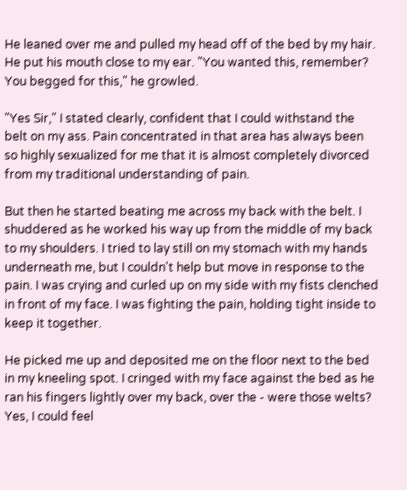He leaned over me and pulled my head off of the bed by my hair. He put his mouth close to my ear. "You wanted this, remember? You begged for this," he growled.

"Yes Sir," I stated clearly, confident that I could withstand the belt on my ass. Pain concentrated in that area has always been so highly sexualized for me that it is almost completely divorced from my traditional understanding of pain.

But then he started beating me across my back with the belt. I shuddered as he worked his way up from the middle of my back to my shoulders. I tried to lay still on my stomach with my hands underneath me, but I couldn't help but move in response to the pain. I was crying and curled up on my side with my fists clenched in front of my face. I was fighting the pain, holding tight inside to keep it together.

He picked me up and deposited me on the floor next to the bed in my kneeling spot. I cringed with my face against the bed as he ran his fingers lightly over my back, over the - were those welts? Yes, I could feel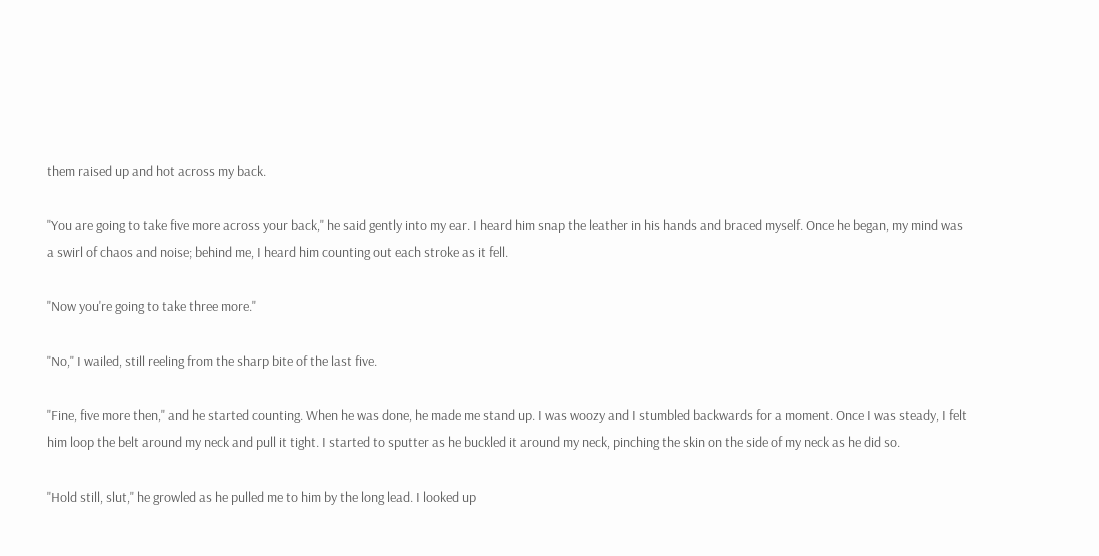them raised up and hot across my back.

"You are going to take five more across your back," he said gently into my ear. I heard him snap the leather in his hands and braced myself. Once he began, my mind was a swirl of chaos and noise; behind me, I heard him counting out each stroke as it fell.

"Now you're going to take three more."

"No," I wailed, still reeling from the sharp bite of the last five.

"Fine, five more then," and he started counting. When he was done, he made me stand up. I was woozy and I stumbled backwards for a moment. Once I was steady, I felt him loop the belt around my neck and pull it tight. I started to sputter as he buckled it around my neck, pinching the skin on the side of my neck as he did so.

"Hold still, slut," he growled as he pulled me to him by the long lead. I looked up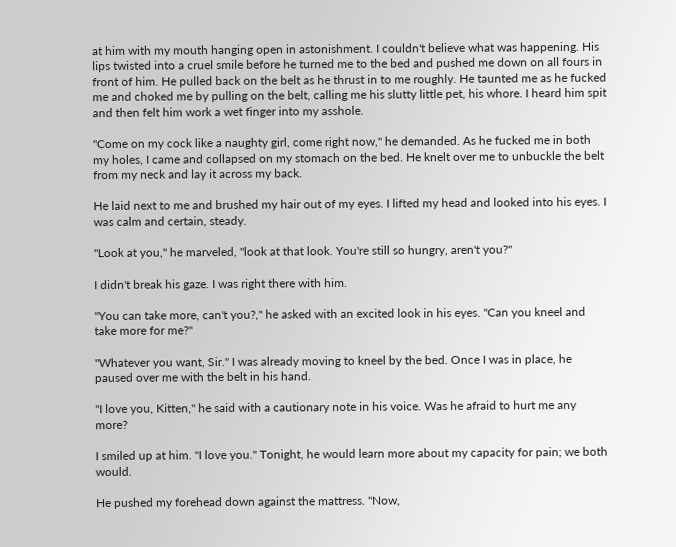at him with my mouth hanging open in astonishment. I couldn't believe what was happening. His lips twisted into a cruel smile before he turned me to the bed and pushed me down on all fours in front of him. He pulled back on the belt as he thrust in to me roughly. He taunted me as he fucked me and choked me by pulling on the belt, calling me his slutty little pet, his whore. I heard him spit and then felt him work a wet finger into my asshole.

"Come on my cock like a naughty girl, come right now," he demanded. As he fucked me in both my holes, I came and collapsed on my stomach on the bed. He knelt over me to unbuckle the belt from my neck and lay it across my back.

He laid next to me and brushed my hair out of my eyes. I lifted my head and looked into his eyes. I was calm and certain, steady.

"Look at you," he marveled, "look at that look. You're still so hungry, aren't you?"

I didn't break his gaze. I was right there with him.

"You can take more, can't you?," he asked with an excited look in his eyes. "Can you kneel and take more for me?"

"Whatever you want, Sir." I was already moving to kneel by the bed. Once I was in place, he paused over me with the belt in his hand.

"I love you, Kitten," he said with a cautionary note in his voice. Was he afraid to hurt me any more?

I smiled up at him. "I love you." Tonight, he would learn more about my capacity for pain; we both would.

He pushed my forehead down against the mattress. "Now,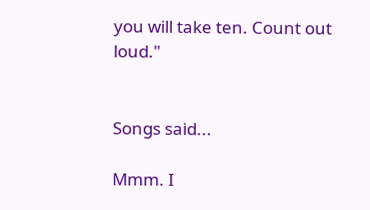you will take ten. Count out loud."


Songs said...

Mmm. I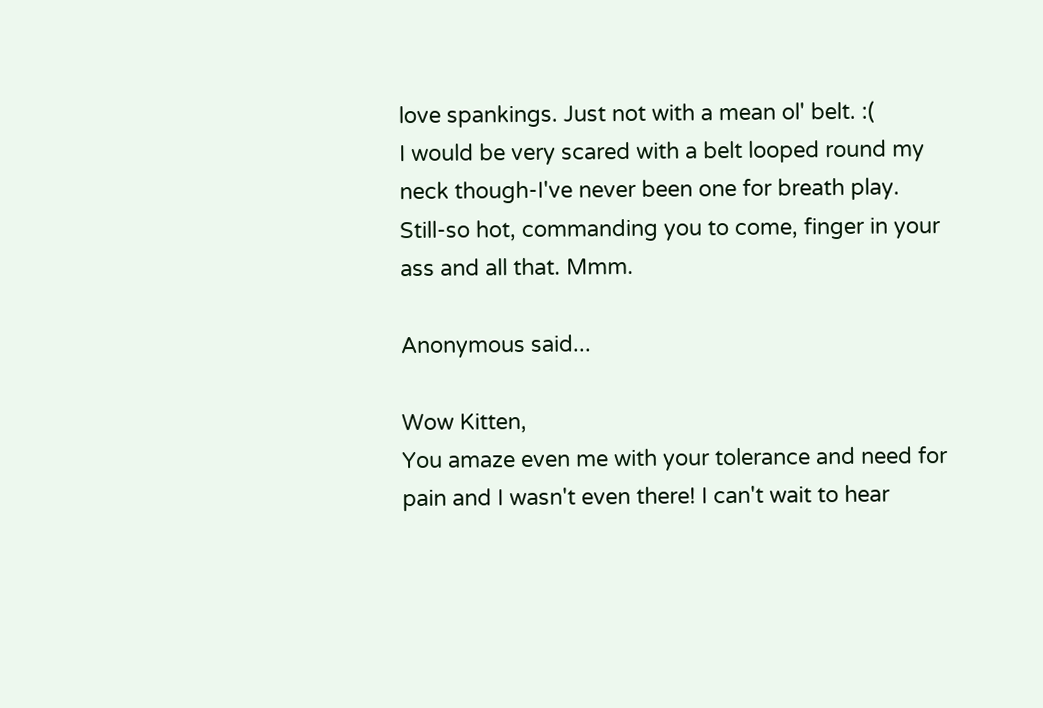love spankings. Just not with a mean ol' belt. :(
I would be very scared with a belt looped round my neck though-I've never been one for breath play.
Still-so hot, commanding you to come, finger in your ass and all that. Mmm.

Anonymous said...

Wow Kitten,
You amaze even me with your tolerance and need for pain and I wasn't even there! I can't wait to hear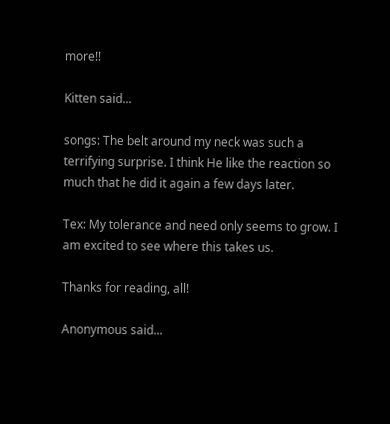more!!

Kitten said...

songs: The belt around my neck was such a terrifying surprise. I think He like the reaction so much that he did it again a few days later.

Tex: My tolerance and need only seems to grow. I am excited to see where this takes us.

Thanks for reading, all!

Anonymous said...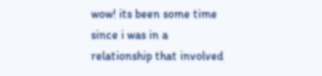wow! its been some time since i was in a relationship that involved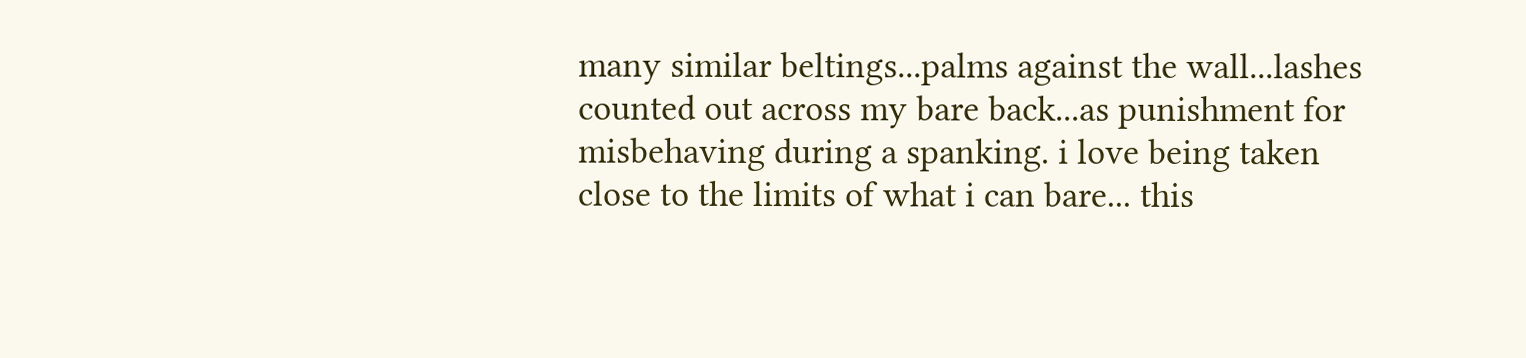many similar beltings...palms against the wall...lashes counted out across my bare back...as punishment for misbehaving during a spanking. i love being taken close to the limits of what i can bare... this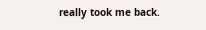really took me back.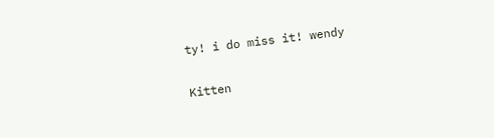ty! i do miss it! wendy

Kitten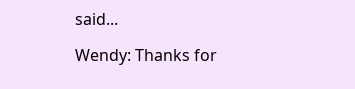said...

Wendy: Thanks for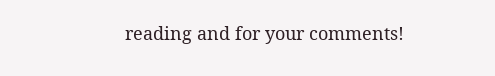reading and for your comments!